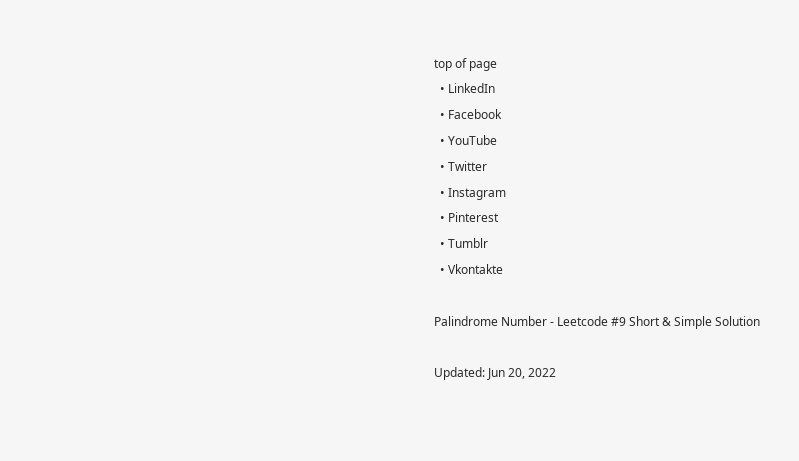top of page
  • LinkedIn
  • Facebook
  • YouTube
  • Twitter
  • Instagram
  • Pinterest
  • Tumblr
  • Vkontakte

Palindrome Number - Leetcode #9 Short & Simple Solution

Updated: Jun 20, 2022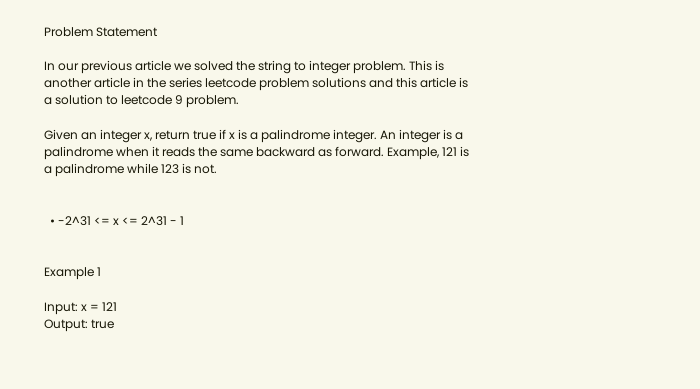Problem Statement

In our previous article we solved the string to integer problem. This is another article in the series leetcode problem solutions and this article is a solution to leetcode 9 problem.

Given an integer x, return true if x is a palindrome integer. An integer is a palindrome when it reads the same backward as forward. Example, 121 is a palindrome while 123 is not.


  • -2^31 <= x <= 2^31 - 1


Example 1

Input: x = 121
Output: true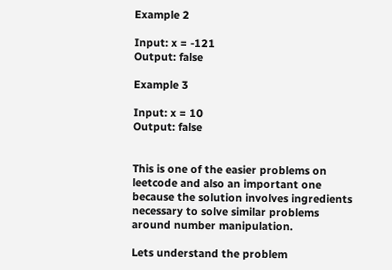Example 2

Input: x = -121
Output: false

Example 3

Input: x = 10
Output: false


This is one of the easier problems on leetcode and also an important one because the solution involves ingredients necessary to solve similar problems around number manipulation.

Lets understand the problem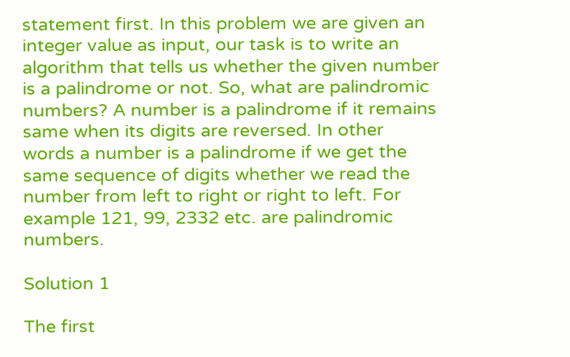statement first. In this problem we are given an integer value as input, our task is to write an algorithm that tells us whether the given number is a palindrome or not. So, what are palindromic numbers? A number is a palindrome if it remains same when its digits are reversed. In other words a number is a palindrome if we get the same sequence of digits whether we read the number from left to right or right to left. For example 121, 99, 2332 etc. are palindromic numbers.

Solution 1

The first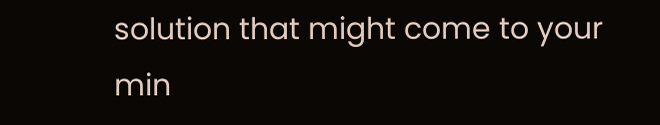solution that might come to your min